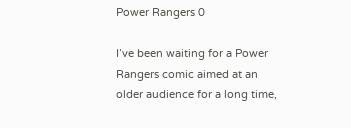Power Rangers 0

I’ve been waiting for a Power Rangers comic aimed at an older audience for a long time,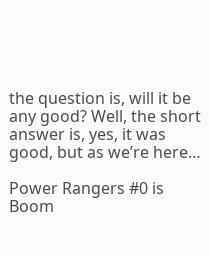the question is, will it be any good? Well, the short answer is, yes, it was good, but as we’re here…

Power Rangers #0 is Boom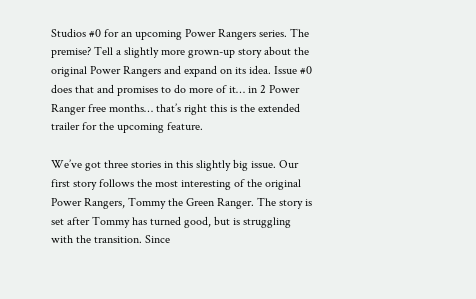Studios #0 for an upcoming Power Rangers series. The premise? Tell a slightly more grown-up story about the original Power Rangers and expand on its idea. Issue #0 does that and promises to do more of it… in 2 Power Ranger free months… that’s right this is the extended trailer for the upcoming feature.

We’ve got three stories in this slightly big issue. Our first story follows the most interesting of the original Power Rangers, Tommy the Green Ranger. The story is set after Tommy has turned good, but is struggling with the transition. Since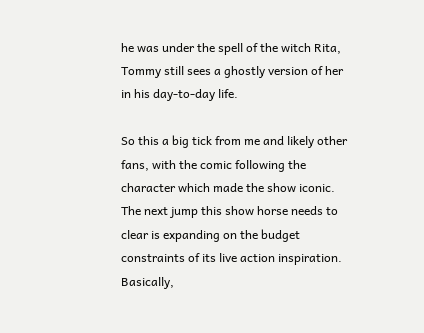he was under the spell of the witch Rita, Tommy still sees a ghostly version of her in his day-to-day life.

So this a big tick from me and likely other fans, with the comic following the character which made the show iconic. The next jump this show horse needs to clear is expanding on the budget constraints of its live action inspiration. Basically,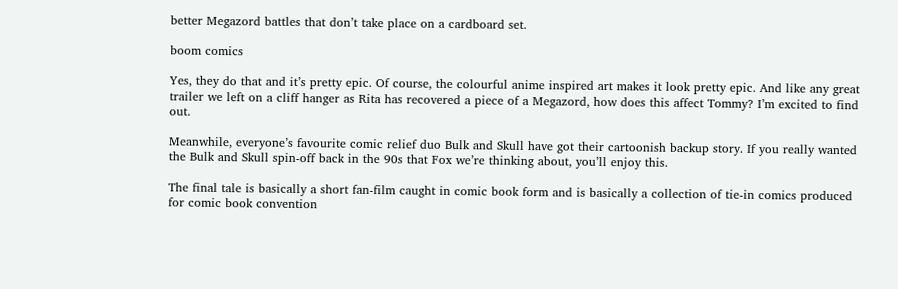better Megazord battles that don’t take place on a cardboard set.

boom comics

Yes, they do that and it’s pretty epic. Of course, the colourful anime inspired art makes it look pretty epic. And like any great trailer we left on a cliff hanger as Rita has recovered a piece of a Megazord, how does this affect Tommy? I’m excited to find out.

Meanwhile, everyone’s favourite comic relief duo Bulk and Skull have got their cartoonish backup story. If you really wanted the Bulk and Skull spin-off back in the 90s that Fox we’re thinking about, you’ll enjoy this.

The final tale is basically a short fan-film caught in comic book form and is basically a collection of tie-in comics produced for comic book convention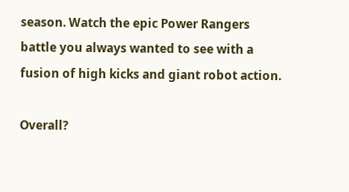season. Watch the epic Power Rangers battle you always wanted to see with a fusion of high kicks and giant robot action.

Overall?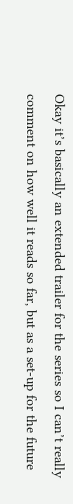Okay it’s basically an extended trailer for the series so I can’t really comment on how well it reads so far, but as a set-up for the future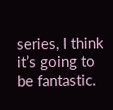series, I think it’s going to be fantastic.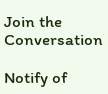Join the Conversation

Notify of